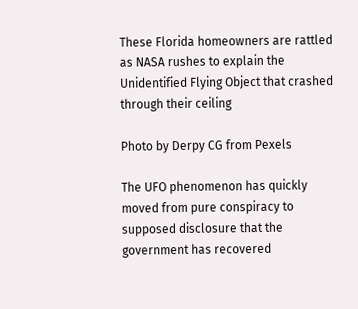These Florida homeowners are rattled as NASA rushes to explain the Unidentified Flying Object that crashed through their ceiling

Photo by Derpy CG from Pexels

The UFO phenomenon has quickly moved from pure conspiracy to supposed disclosure that the government has recovered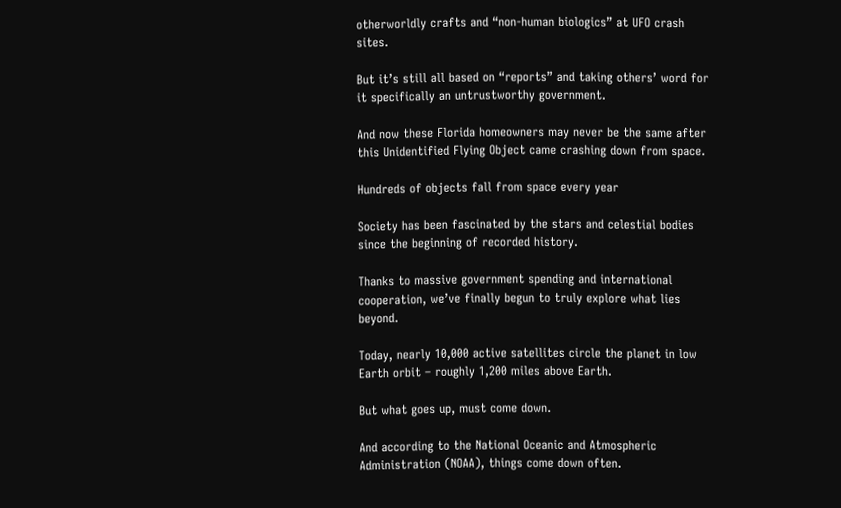otherworldly crafts and “non-human biologics” at UFO crash sites.

But it’s still all based on “reports” and taking others’ word for it specifically an untrustworthy government.

And now these Florida homeowners may never be the same after this Unidentified Flying Object came crashing down from space.

Hundreds of objects fall from space every year

Society has been fascinated by the stars and celestial bodies since the beginning of recorded history.

Thanks to massive government spending and international cooperation, we’ve finally begun to truly explore what lies beyond.

Today, nearly 10,000 active satellites circle the planet in low Earth orbit – roughly 1,200 miles above Earth.

But what goes up, must come down.

And according to the National Oceanic and Atmospheric Administration (NOAA), things come down often.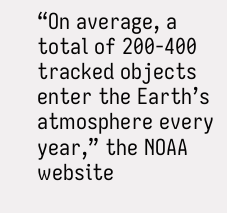“On average, a total of 200-400 tracked objects enter the Earth’s atmosphere every year,” the NOAA website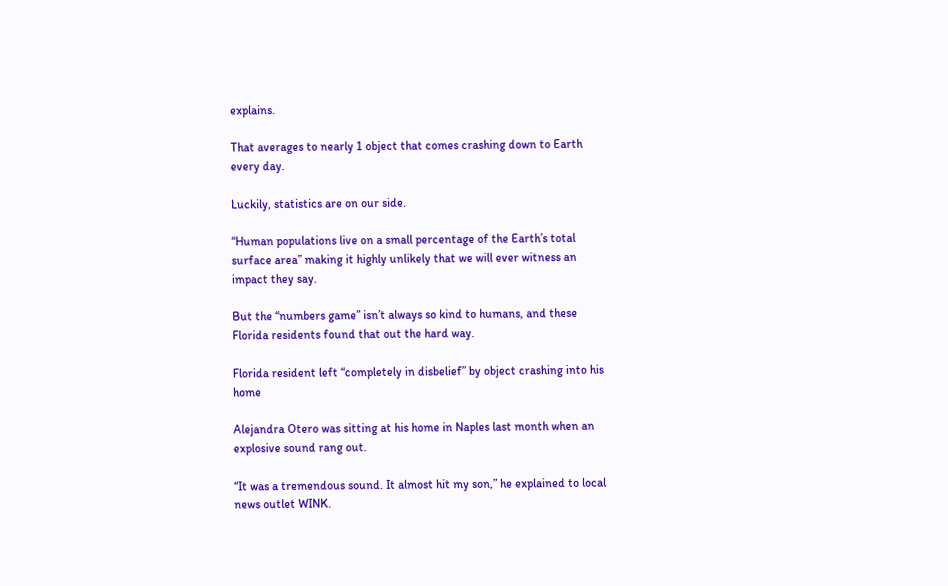explains.

That averages to nearly 1 object that comes crashing down to Earth every day.

Luckily, statistics are on our side.

“Human populations live on a small percentage of the Earth’s total surface area” making it highly unlikely that we will ever witness an impact they say.

But the “numbers game” isn’t always so kind to humans, and these Florida residents found that out the hard way.

Florida resident left “completely in disbelief” by object crashing into his home

Alejandra Otero was sitting at his home in Naples last month when an explosive sound rang out.

“It was a tremendous sound. It almost hit my son,” he explained to local news outlet WINK.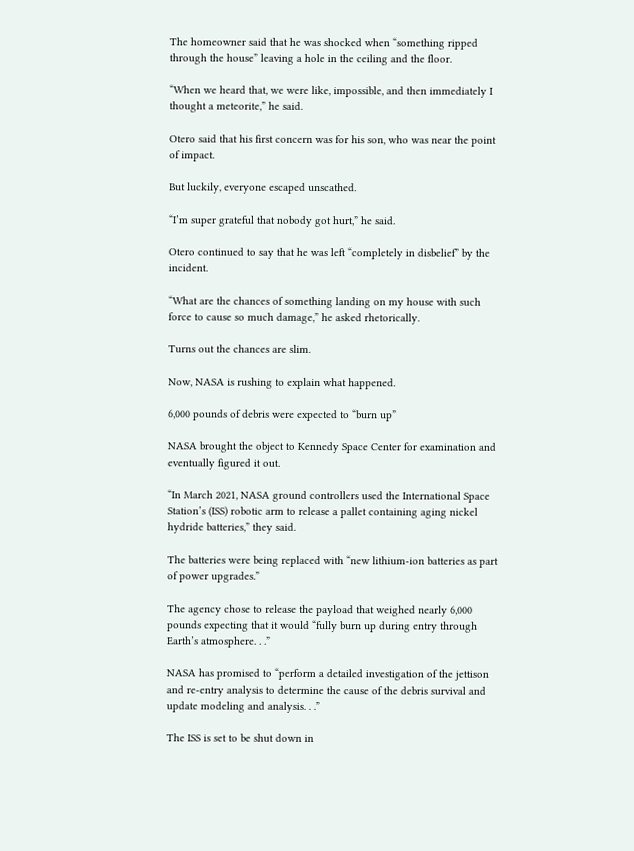The homeowner said that he was shocked when “something ripped through the house” leaving a hole in the ceiling and the floor.

“When we heard that, we were like, impossible, and then immediately I thought a meteorite,” he said.

Otero said that his first concern was for his son, who was near the point of impact.

But luckily, everyone escaped unscathed.

“I’m super grateful that nobody got hurt,” he said.

Otero continued to say that he was left “completely in disbelief” by the incident.

“What are the chances of something landing on my house with such force to cause so much damage,” he asked rhetorically.

Turns out the chances are slim.

Now, NASA is rushing to explain what happened.

6,000 pounds of debris were expected to “burn up”

NASA brought the object to Kennedy Space Center for examination and eventually figured it out.

“In March 2021, NASA ground controllers used the International Space Station’s (ISS) robotic arm to release a pallet containing aging nickel hydride batteries,” they said.

The batteries were being replaced with “new lithium-ion batteries as part of power upgrades.”

The agency chose to release the payload that weighed nearly 6,000 pounds expecting that it would “fully burn up during entry through Earth’s atmosphere. . .”

NASA has promised to “perform a detailed investigation of the jettison and re-entry analysis to determine the cause of the debris survival and update modeling and analysis. . .”

The ISS is set to be shut down in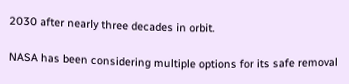2030 after nearly three decades in orbit.

NASA has been considering multiple options for its safe removal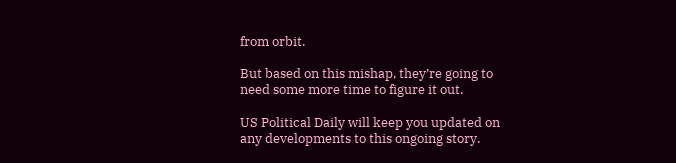from orbit.

But based on this mishap, they’re going to need some more time to figure it out.

US Political Daily will keep you updated on any developments to this ongoing story.